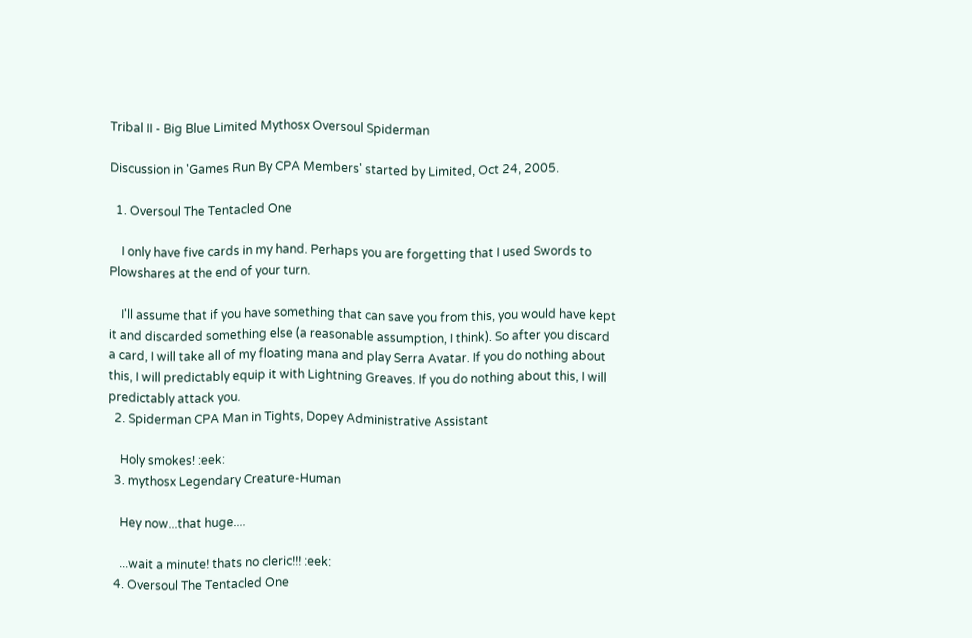Tribal II - Big Blue Limited Mythosx Oversoul Spiderman

Discussion in 'Games Run By CPA Members' started by Limited, Oct 24, 2005.

  1. Oversoul The Tentacled One

    I only have five cards in my hand. Perhaps you are forgetting that I used Swords to Plowshares at the end of your turn.

    I'll assume that if you have something that can save you from this, you would have kept it and discarded something else (a reasonable assumption, I think). So after you discard a card, I will take all of my floating mana and play Serra Avatar. If you do nothing about this, I will predictably equip it with Lightning Greaves. If you do nothing about this, I will predictably attack you.
  2. Spiderman CPA Man in Tights, Dopey Administrative Assistant

    Holy smokes! :eek:
  3. mythosx Legendary Creature-Human

    Hey now...that huge....

    ...wait a minute! thats no cleric!!! :eek:
  4. Oversoul The Tentacled One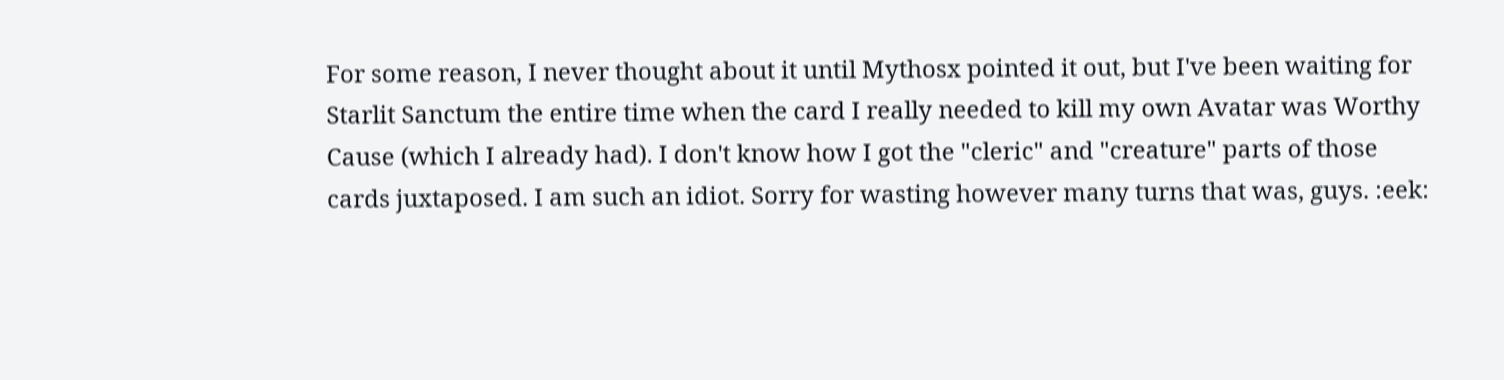For some reason, I never thought about it until Mythosx pointed it out, but I've been waiting for Starlit Sanctum the entire time when the card I really needed to kill my own Avatar was Worthy Cause (which I already had). I don't know how I got the "cleric" and "creature" parts of those cards juxtaposed. I am such an idiot. Sorry for wasting however many turns that was, guys. :eek: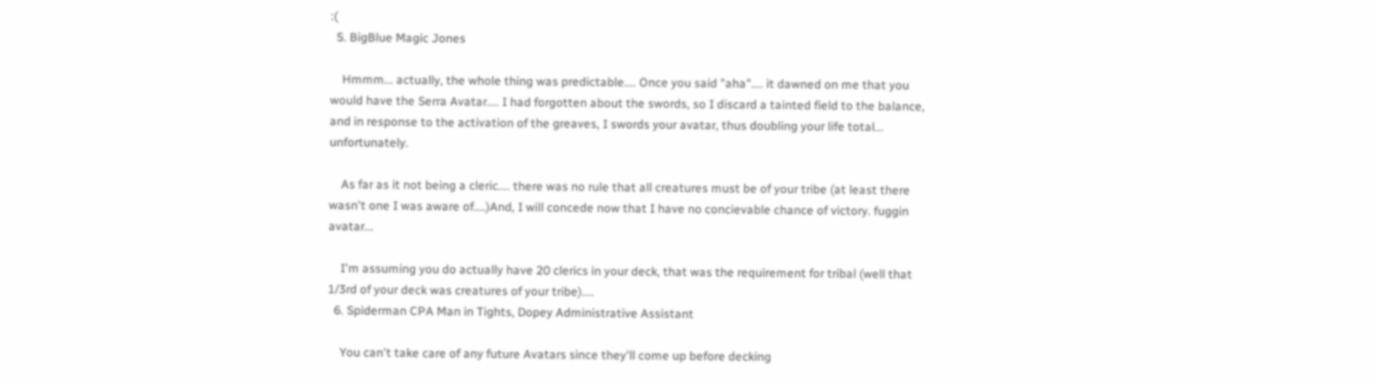:(
  5. BigBlue Magic Jones

    Hmmm... actually, the whole thing was predictable.... Once you said "aha".... it dawned on me that you would have the Serra Avatar.... I had forgotten about the swords, so I discard a tainted field to the balance, and in response to the activation of the greaves, I swords your avatar, thus doubling your life total... unfortunately.

    As far as it not being a cleric.... there was no rule that all creatures must be of your tribe (at least there wasn't one I was aware of....)And, I will concede now that I have no concievable chance of victory. fuggin avatar...

    I'm assuming you do actually have 20 clerics in your deck, that was the requirement for tribal (well that 1/3rd of your deck was creatures of your tribe)....
  6. Spiderman CPA Man in Tights, Dopey Administrative Assistant

    You can't take care of any future Avatars since they'll come up before decking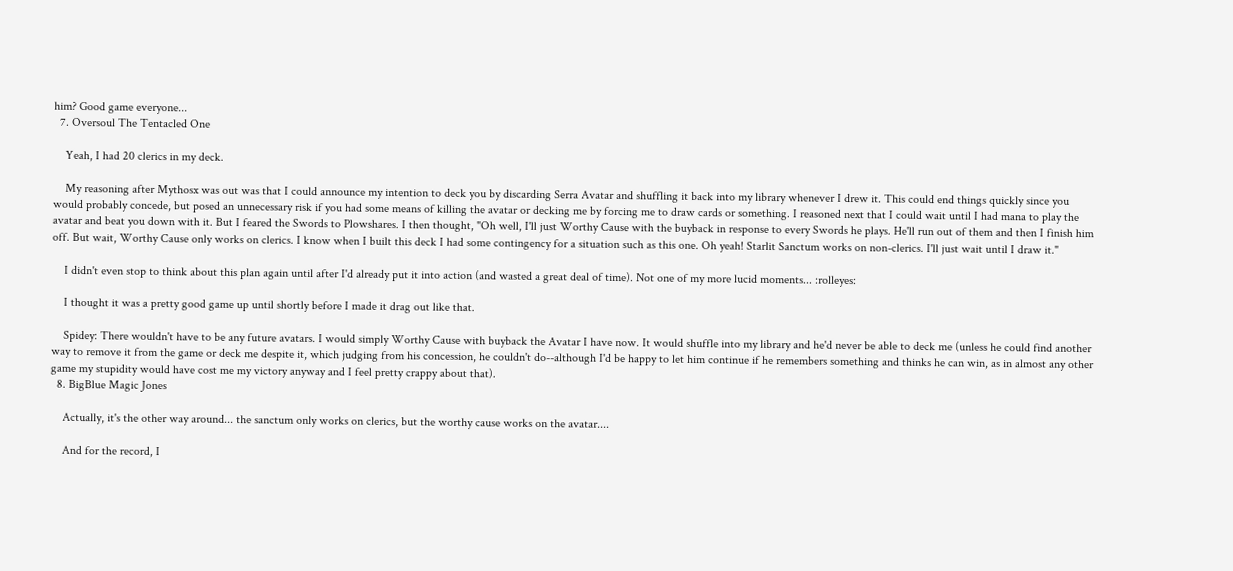him? Good game everyone...
  7. Oversoul The Tentacled One

    Yeah, I had 20 clerics in my deck.

    My reasoning after Mythosx was out was that I could announce my intention to deck you by discarding Serra Avatar and shuffling it back into my library whenever I drew it. This could end things quickly since you would probably concede, but posed an unnecessary risk if you had some means of killing the avatar or decking me by forcing me to draw cards or something. I reasoned next that I could wait until I had mana to play the avatar and beat you down with it. But I feared the Swords to Plowshares. I then thought, "Oh well, I'll just Worthy Cause with the buyback in response to every Swords he plays. He'll run out of them and then I finish him off. But wait, Worthy Cause only works on clerics. I know when I built this deck I had some contingency for a situation such as this one. Oh yeah! Starlit Sanctum works on non-clerics. I'll just wait until I draw it."

    I didn't even stop to think about this plan again until after I'd already put it into action (and wasted a great deal of time). Not one of my more lucid moments... :rolleyes:

    I thought it was a pretty good game up until shortly before I made it drag out like that.

    Spidey: There wouldn't have to be any future avatars. I would simply Worthy Cause with buyback the Avatar I have now. It would shuffle into my library and he'd never be able to deck me (unless he could find another way to remove it from the game or deck me despite it, which judging from his concession, he couldn't do--although I'd be happy to let him continue if he remembers something and thinks he can win, as in almost any other game my stupidity would have cost me my victory anyway and I feel pretty crappy about that).
  8. BigBlue Magic Jones

    Actually, it's the other way around... the sanctum only works on clerics, but the worthy cause works on the avatar....

    And for the record, I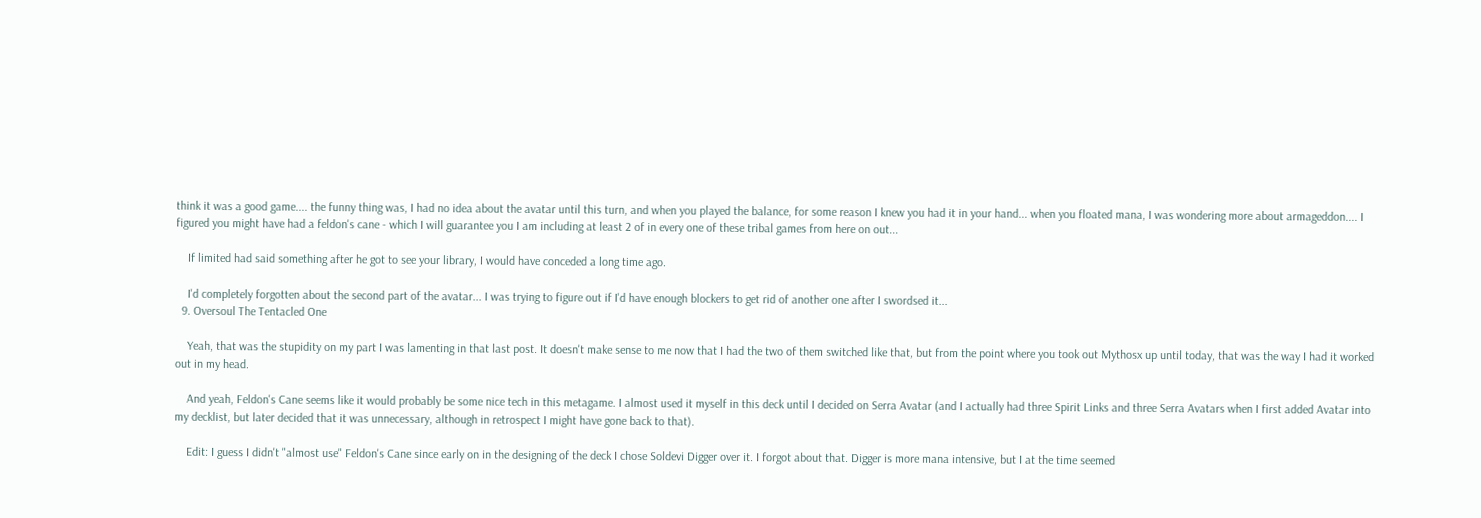think it was a good game.... the funny thing was, I had no idea about the avatar until this turn, and when you played the balance, for some reason I knew you had it in your hand... when you floated mana, I was wondering more about armageddon.... I figured you might have had a feldon's cane - which I will guarantee you I am including at least 2 of in every one of these tribal games from here on out...

    If limited had said something after he got to see your library, I would have conceded a long time ago.

    I'd completely forgotten about the second part of the avatar... I was trying to figure out if I'd have enough blockers to get rid of another one after I swordsed it...
  9. Oversoul The Tentacled One

    Yeah, that was the stupidity on my part I was lamenting in that last post. It doesn't make sense to me now that I had the two of them switched like that, but from the point where you took out Mythosx up until today, that was the way I had it worked out in my head.

    And yeah, Feldon's Cane seems like it would probably be some nice tech in this metagame. I almost used it myself in this deck until I decided on Serra Avatar (and I actually had three Spirit Links and three Serra Avatars when I first added Avatar into my decklist, but later decided that it was unnecessary, although in retrospect I might have gone back to that).

    Edit: I guess I didn't "almost use" Feldon's Cane since early on in the designing of the deck I chose Soldevi Digger over it. I forgot about that. Digger is more mana intensive, but I at the time seemed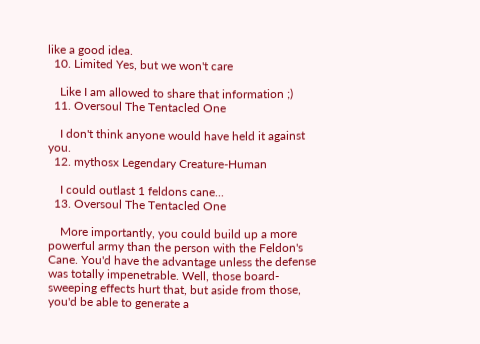like a good idea.
  10. Limited Yes, but we won't care

    Like I am allowed to share that information ;)
  11. Oversoul The Tentacled One

    I don't think anyone would have held it against you.
  12. mythosx Legendary Creature-Human

    I could outlast 1 feldons cane...
  13. Oversoul The Tentacled One

    More importantly, you could build up a more powerful army than the person with the Feldon's Cane. You'd have the advantage unless the defense was totally impenetrable. Well, those board-sweeping effects hurt that, but aside from those, you'd be able to generate a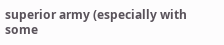superior army (especially with some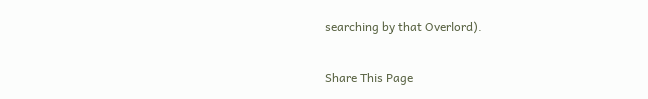searching by that Overlord).

Share This Page